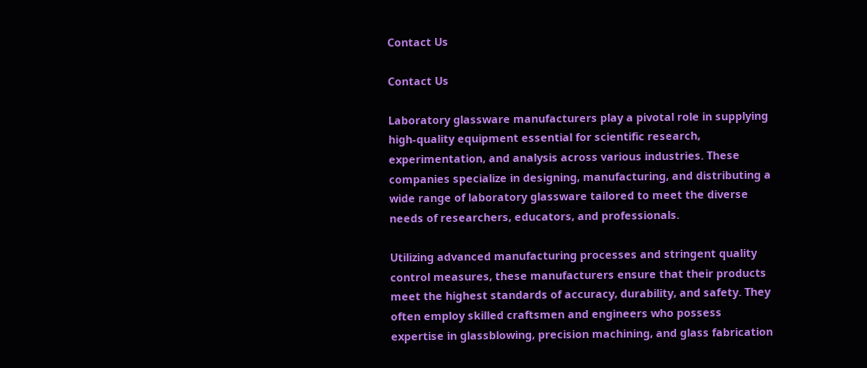Contact Us

Contact Us

Laboratory glassware manufacturers play a pivotal role in supplying high-quality equipment essential for scientific research, experimentation, and analysis across various industries. These companies specialize in designing, manufacturing, and distributing a wide range of laboratory glassware tailored to meet the diverse needs of researchers, educators, and professionals.

Utilizing advanced manufacturing processes and stringent quality control measures, these manufacturers ensure that their products meet the highest standards of accuracy, durability, and safety. They often employ skilled craftsmen and engineers who possess expertise in glassblowing, precision machining, and glass fabrication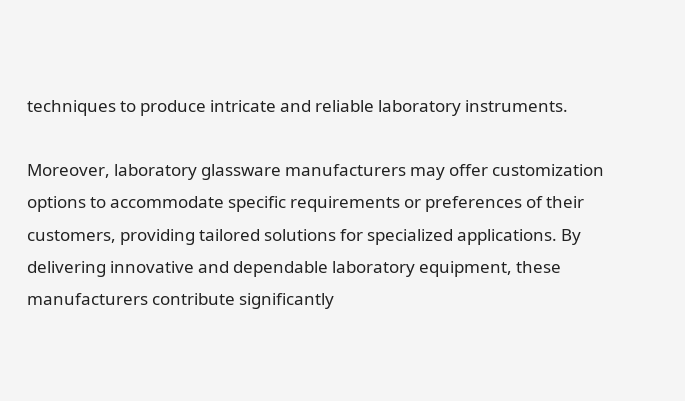techniques to produce intricate and reliable laboratory instruments.

Moreover, laboratory glassware manufacturers may offer customization options to accommodate specific requirements or preferences of their customers, providing tailored solutions for specialized applications. By delivering innovative and dependable laboratory equipment, these manufacturers contribute significantly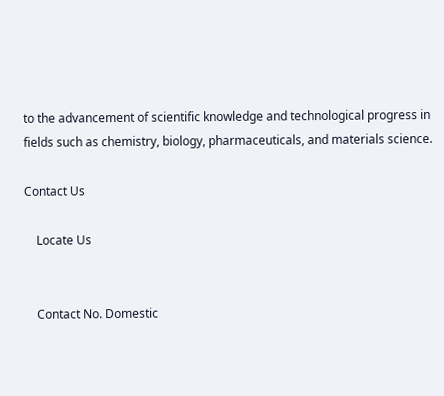to the advancement of scientific knowledge and technological progress in fields such as chemistry, biology, pharmaceuticals, and materials science.

Contact Us

    Locate Us


    Contact No. Domestic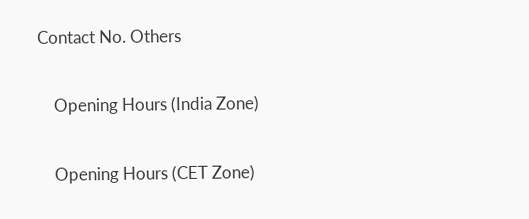Contact No. Others

    Opening Hours (India Zone)

    Opening Hours (CET Zone)